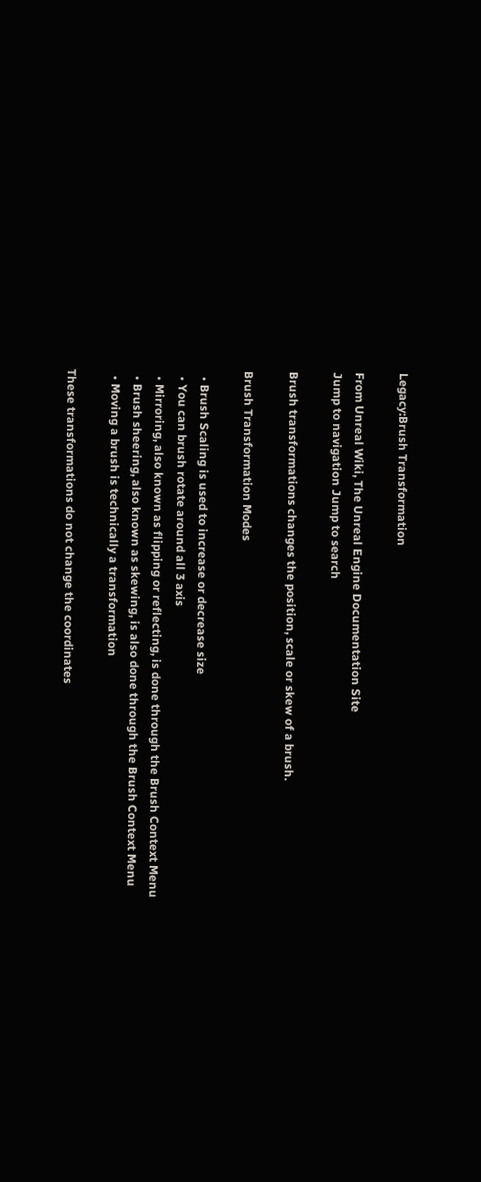Legacy:Brush Transformation

From Unreal Wiki, The Unreal Engine Documentation Site
Jump to navigation Jump to search

Brush transformations changes the position, scale or skew of a brush.

Brush Transformation Modes

  • Brush Scaling is used to increase or decrease size
  • You can brush rotate around all 3 axis
  • Mirroring, also known as flipping or reflecting, is done through the Brush Context Menu
  • Brush sheering, also known as skewing, is also done through the Brush Context Menu
  • Moving a brush is technically a transformation

These transformations do not change the coordinates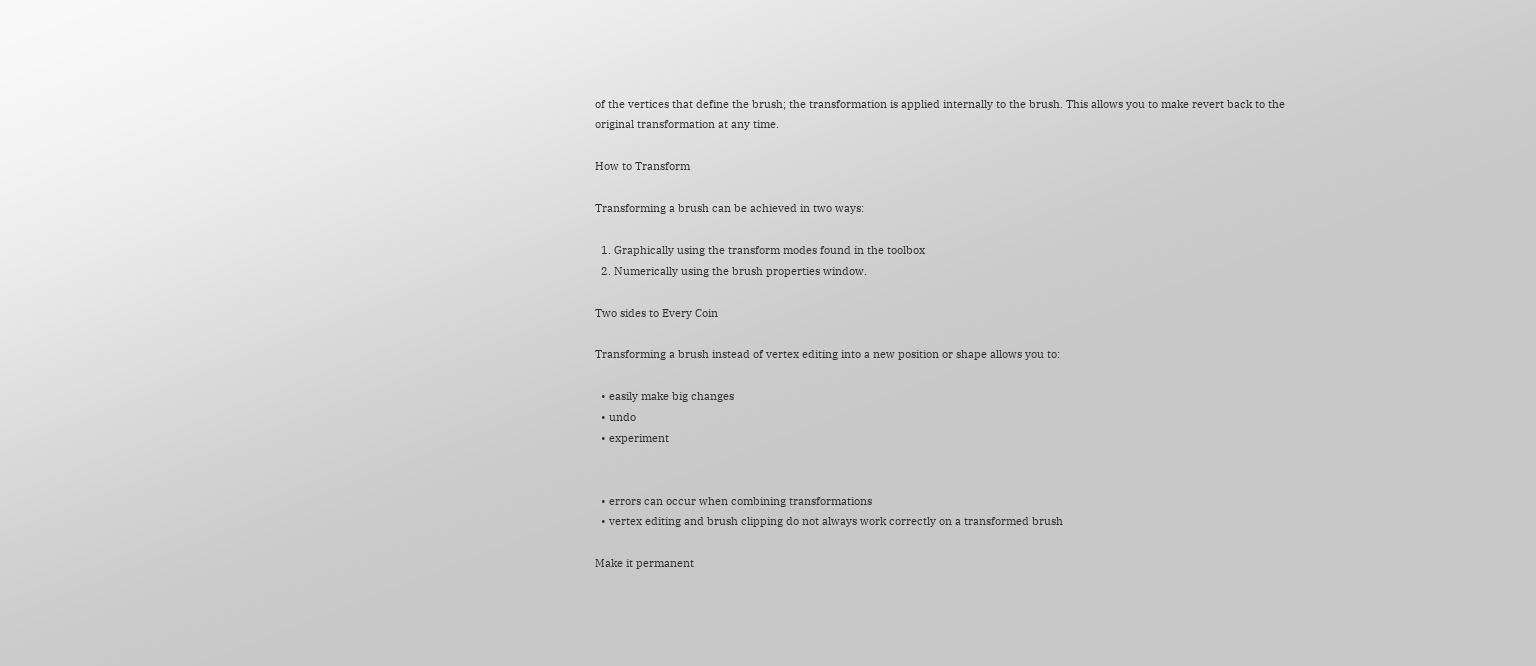of the vertices that define the brush; the transformation is applied internally to the brush. This allows you to make revert back to the original transformation at any time.

How to Transform

Transforming a brush can be achieved in two ways:

  1. Graphically using the transform modes found in the toolbox
  2. Numerically using the brush properties window.

Two sides to Every Coin

Transforming a brush instead of vertex editing into a new position or shape allows you to:

  • easily make big changes
  • undo
  • experiment


  • errors can occur when combining transformations
  • vertex editing and brush clipping do not always work correctly on a transformed brush

Make it permanent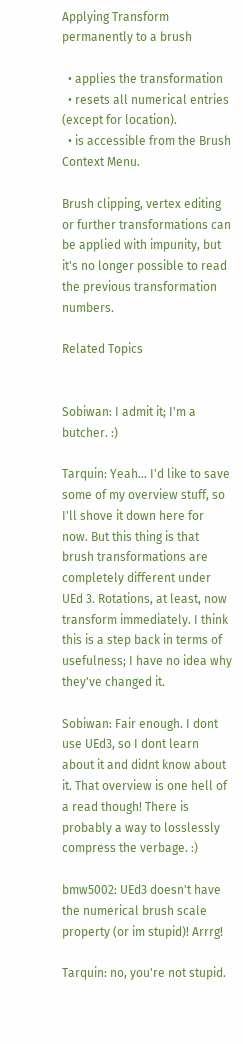Applying Transform permanently to a brush

  • applies the transformation
  • resets all numerical entries (except for location).
  • is accessible from the Brush Context Menu.

Brush clipping, vertex editing or further transformations can be applied with impunity, but it's no longer possible to read the previous transformation numbers.

Related Topics


Sobiwan: I admit it; I'm a butcher. :)

Tarquin: Yeah... I'd like to save some of my overview stuff, so I'll shove it down here for now. But this thing is that brush transformations are completely different under UEd 3. Rotations, at least, now transform immediately. I think this is a step back in terms of usefulness; I have no idea why they've changed it.

Sobiwan: Fair enough. I dont use UEd3, so I dont learn about it and didnt know about it. That overview is one hell of a read though! There is probably a way to losslessly compress the verbage. :)

bmw5002: UEd3 doesn't have the numerical brush scale property (or im stupid)! Arrrg!

Tarquin: no, you're not stupid.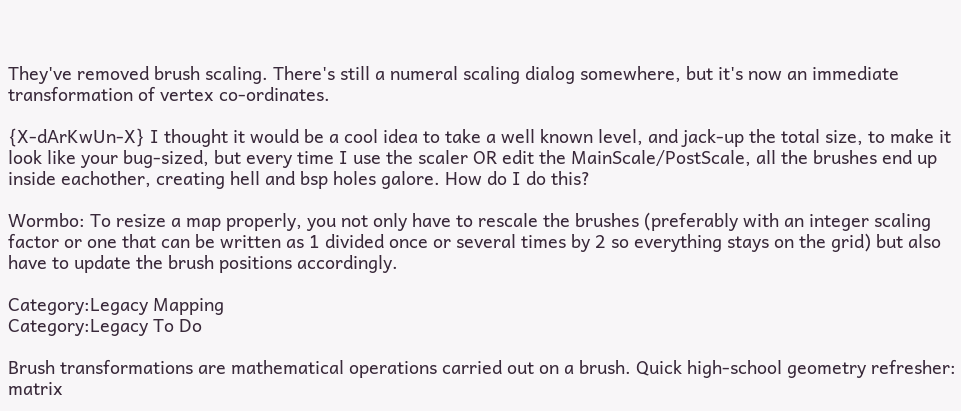They've removed brush scaling. There's still a numeral scaling dialog somewhere, but it's now an immediate transformation of vertex co-ordinates.

{X-dArKwUn-X} I thought it would be a cool idea to take a well known level, and jack-up the total size, to make it look like your bug-sized, but every time I use the scaler OR edit the MainScale/PostScale, all the brushes end up inside eachother, creating hell and bsp holes galore. How do I do this?

Wormbo: To resize a map properly, you not only have to rescale the brushes (preferably with an integer scaling factor or one that can be written as 1 divided once or several times by 2 so everything stays on the grid) but also have to update the brush positions accordingly.

Category:Legacy Mapping
Category:Legacy To Do

Brush transformations are mathematical operations carried out on a brush. Quick high-school geometry refresher: matrix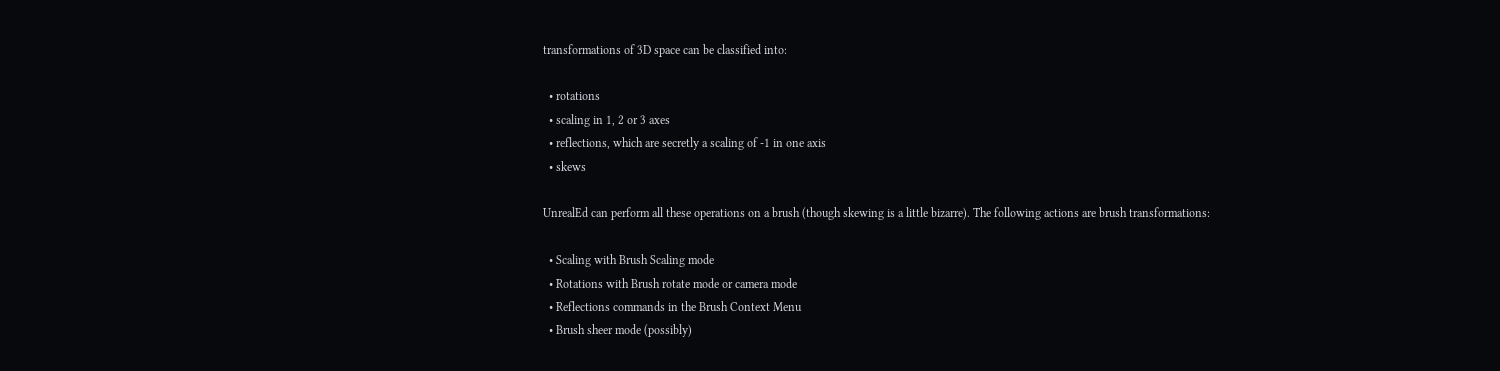transformations of 3D space can be classified into:

  • rotations
  • scaling in 1, 2 or 3 axes
  • reflections, which are secretly a scaling of -1 in one axis
  • skews

UnrealEd can perform all these operations on a brush (though skewing is a little bizarre). The following actions are brush transformations:

  • Scaling with Brush Scaling mode
  • Rotations with Brush rotate mode or camera mode
  • Reflections commands in the Brush Context Menu
  • Brush sheer mode (possibly)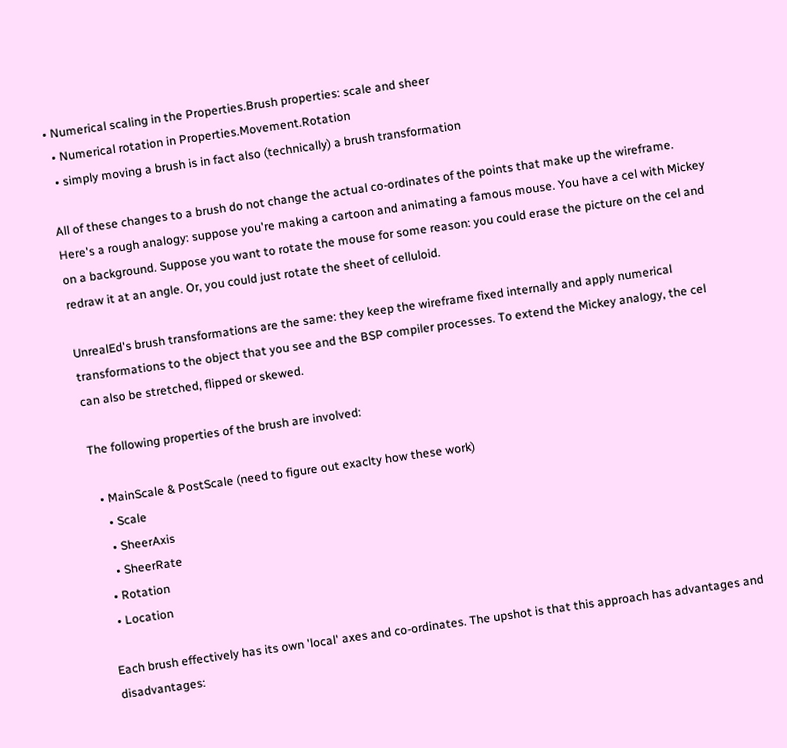• Numerical scaling in the Properties.Brush properties: scale and sheer
  • Numerical rotation in Properties.Movement.Rotation
  • simply moving a brush is in fact also (technically) a brush transformation

All of these changes to a brush do not change the actual co-ordinates of the points that make up the wireframe. Here's a rough analogy: suppose you're making a cartoon and animating a famous mouse. You have a cel with Mickey on a background. Suppose you want to rotate the mouse for some reason: you could erase the picture on the cel and redraw it at an angle. Or, you could just rotate the sheet of celluloid.

UnrealEd's brush transformations are the same: they keep the wireframe fixed internally and apply numerical transformations to the object that you see and the BSP compiler processes. To extend the Mickey analogy, the cel can also be stretched, flipped or skewed.

The following properties of the brush are involved:

  • MainScale & PostScale (need to figure out exaclty how these work)
    • Scale
    • SheerAxis
    • SheerRate
  • Rotation
  • Location

Each brush effectively has its own 'local' axes and co-ordinates. The upshot is that this approach has advantages and disadvantages: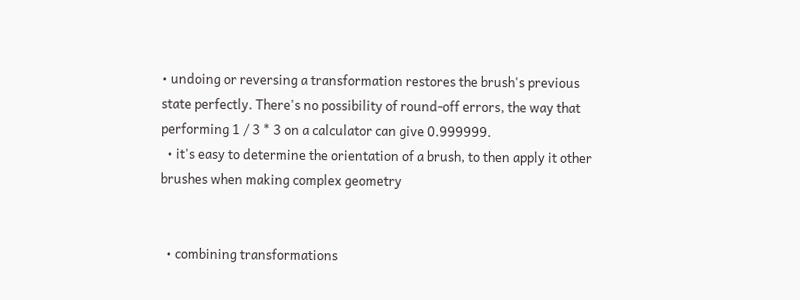• undoing or reversing a transformation restores the brush's previous state perfectly. There's no possibility of round-off errors, the way that performing 1 / 3 * 3 on a calculator can give 0.999999.
  • it's easy to determine the orientation of a brush, to then apply it other brushes when making complex geometry


  • combining transformations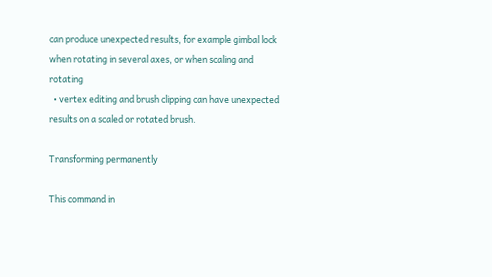can produce unexpected results, for example gimbal lock when rotating in several axes, or when scaling and rotating
  • vertex editing and brush clipping can have unexpected results on a scaled or rotated brush.

Transforming permanently

This command in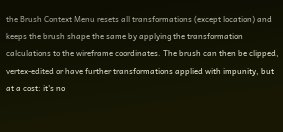the Brush Context Menu resets all transformations (except location) and keeps the brush shape the same by applying the transformation calculations to the wireframe coordinates. The brush can then be clipped, vertex-edited or have further transformations applied with impunity, but at a cost: it's no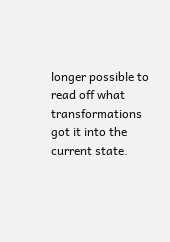longer possible to read off what transformations got it into the current state.